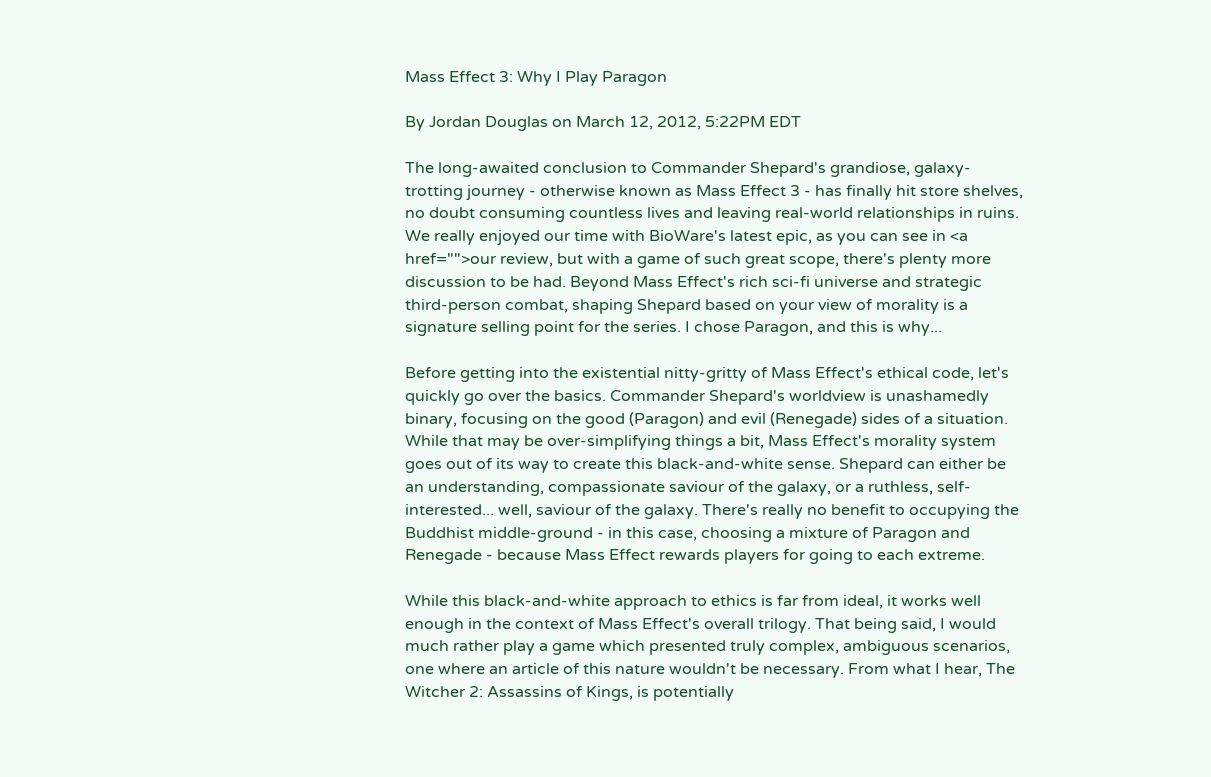Mass Effect 3: Why I Play Paragon

By Jordan Douglas on March 12, 2012, 5:22PM EDT

The long-awaited conclusion to Commander Shepard's grandiose, galaxy-trotting journey - otherwise known as Mass Effect 3 - has finally hit store shelves, no doubt consuming countless lives and leaving real-world relationships in ruins. We really enjoyed our time with BioWare's latest epic, as you can see in <a href="">our review, but with a game of such great scope, there's plenty more discussion to be had. Beyond Mass Effect's rich sci-fi universe and strategic third-person combat, shaping Shepard based on your view of morality is a signature selling point for the series. I chose Paragon, and this is why...

Before getting into the existential nitty-gritty of Mass Effect's ethical code, let's quickly go over the basics. Commander Shepard's worldview is unashamedly binary, focusing on the good (Paragon) and evil (Renegade) sides of a situation. While that may be over-simplifying things a bit, Mass Effect's morality system goes out of its way to create this black-and-white sense. Shepard can either be an understanding, compassionate saviour of the galaxy, or a ruthless, self-interested... well, saviour of the galaxy. There's really no benefit to occupying the Buddhist middle-ground - in this case, choosing a mixture of Paragon and Renegade - because Mass Effect rewards players for going to each extreme.

While this black-and-white approach to ethics is far from ideal, it works well enough in the context of Mass Effect's overall trilogy. That being said, I would much rather play a game which presented truly complex, ambiguous scenarios, one where an article of this nature wouldn't be necessary. From what I hear, The Witcher 2: Assassins of Kings, is potentially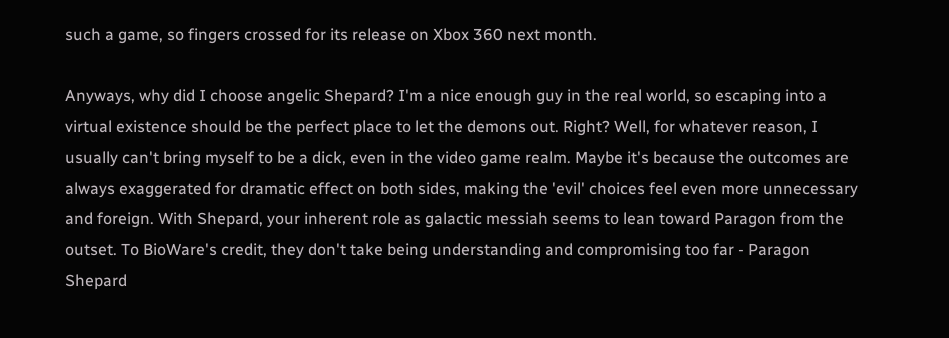such a game, so fingers crossed for its release on Xbox 360 next month.

Anyways, why did I choose angelic Shepard? I'm a nice enough guy in the real world, so escaping into a virtual existence should be the perfect place to let the demons out. Right? Well, for whatever reason, I usually can't bring myself to be a dick, even in the video game realm. Maybe it's because the outcomes are always exaggerated for dramatic effect on both sides, making the 'evil' choices feel even more unnecessary and foreign. With Shepard, your inherent role as galactic messiah seems to lean toward Paragon from the outset. To BioWare's credit, they don't take being understanding and compromising too far - Paragon Shepard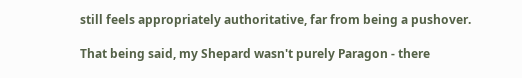still feels appropriately authoritative, far from being a pushover.

That being said, my Shepard wasn't purely Paragon - there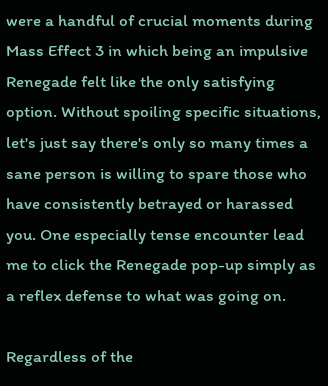were a handful of crucial moments during Mass Effect 3 in which being an impulsive Renegade felt like the only satisfying option. Without spoiling specific situations, let's just say there's only so many times a sane person is willing to spare those who have consistently betrayed or harassed you. One especially tense encounter lead me to click the Renegade pop-up simply as a reflex defense to what was going on.

Regardless of the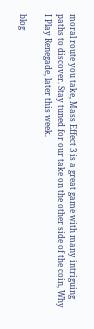moral route you take, Mass Effect 3 is a great game with many intriguing paths to discover. Stay tuned for our take on the other side of the coin, Why I Play Renegade, later this week.

blog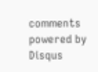comments powered by Disqus